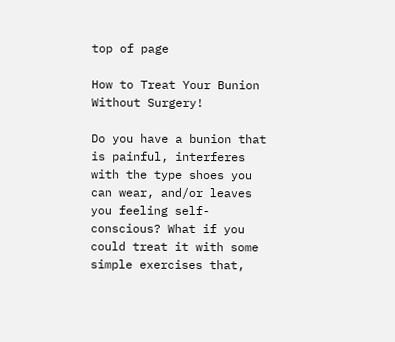top of page

How to Treat Your Bunion Without Surgery!

Do you have a bunion that is painful, interferes with the type shoes you can wear, and/or leaves you feeling self-conscious? What if you could treat it with some simple exercises that,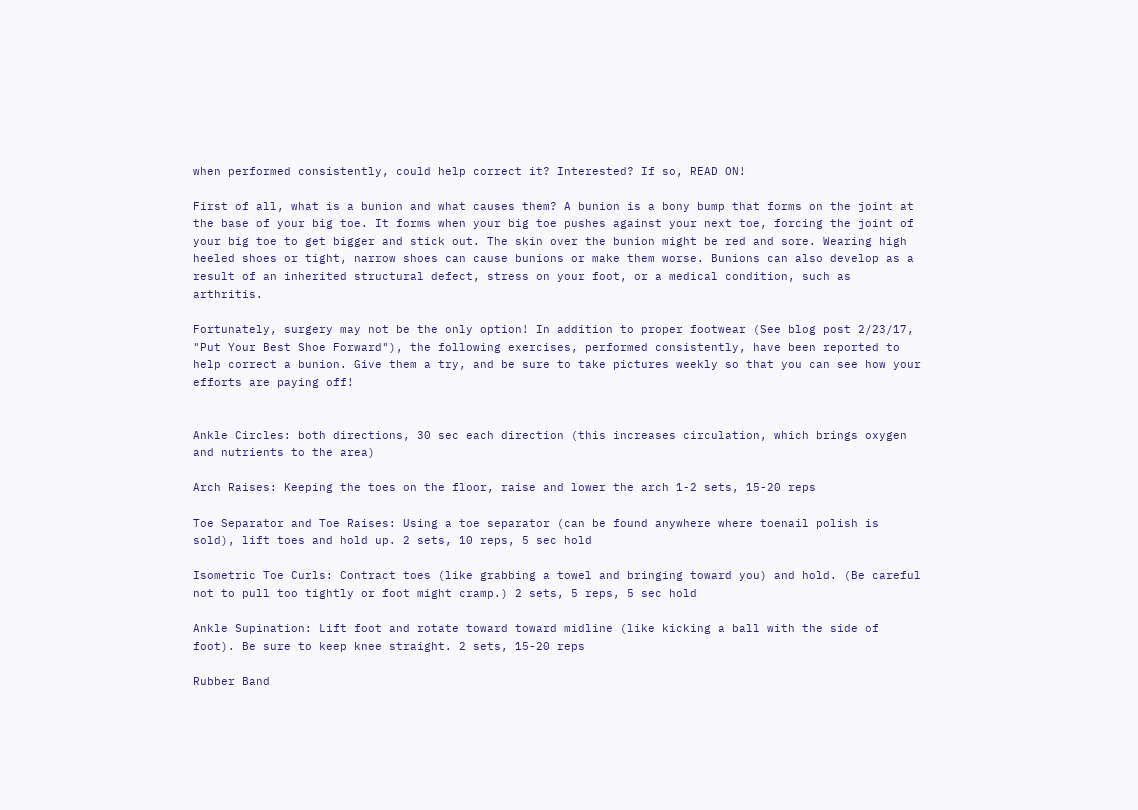when performed consistently, could help correct it? Interested? If so, READ ON!

First of all, what is a bunion and what causes them? A bunion is a bony bump that forms on the joint at the base of your big toe. It forms when your big toe pushes against your next toe, forcing the joint of your big toe to get bigger and stick out. The skin over the bunion might be red and sore. Wearing high heeled shoes or tight, narrow shoes can cause bunions or make them worse. Bunions can also develop as a result of an inherited structural defect, stress on your foot, or a medical condition, such as arthritis.

Fortunately, surgery may not be the only option! In addition to proper footwear (See blog post 2/23/17, "Put Your Best Shoe Forward"), the following exercises, performed consistently, have been reported to help correct a bunion. Give them a try, and be sure to take pictures weekly so that you can see how your efforts are paying off!


Ankle Circles: both directions, 30 sec each direction (this increases circulation, which brings oxygen and nutrients to the area)

Arch Raises: Keeping the toes on the floor, raise and lower the arch 1-2 sets, 15-20 reps

Toe Separator and Toe Raises: Using a toe separator (can be found anywhere where toenail polish is sold), lift toes and hold up. 2 sets, 10 reps, 5 sec hold

Isometric Toe Curls: Contract toes (like grabbing a towel and bringing toward you) and hold. (Be careful not to pull too tightly or foot might cramp.) 2 sets, 5 reps, 5 sec hold

Ankle Supination: Lift foot and rotate toward toward midline (like kicking a ball with the side of foot). Be sure to keep knee straight. 2 sets, 15-20 reps

Rubber Band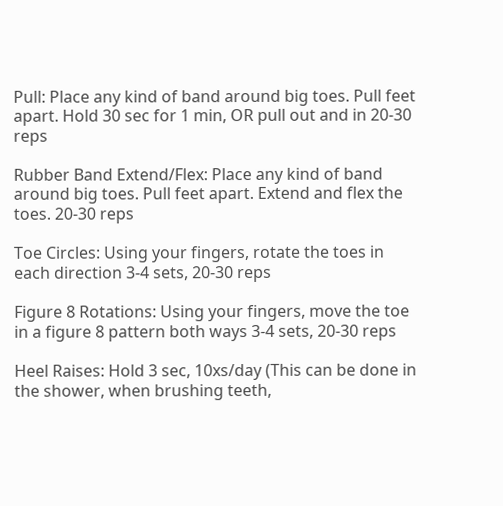Pull: Place any kind of band around big toes. Pull feet apart. Hold 30 sec for 1 min, OR pull out and in 20-30 reps

Rubber Band Extend/Flex: Place any kind of band around big toes. Pull feet apart. Extend and flex the toes. 20-30 reps

Toe Circles: Using your fingers, rotate the toes in each direction 3-4 sets, 20-30 reps

Figure 8 Rotations: Using your fingers, move the toe in a figure 8 pattern both ways 3-4 sets, 20-30 reps

Heel Raises: Hold 3 sec, 10xs/day (This can be done in the shower, when brushing teeth,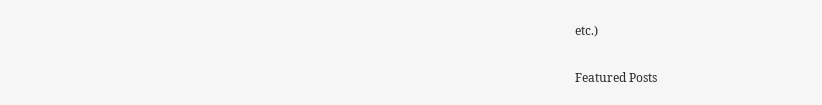etc.)

Featured Posts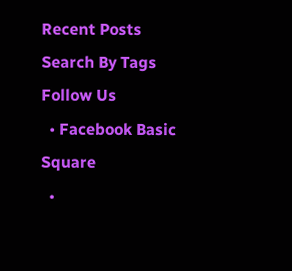Recent Posts
Search By Tags
Follow Us
  • Facebook Basic Square
  •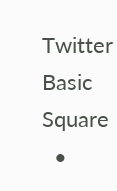Twitter Basic Square
  •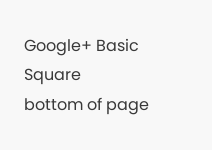Google+ Basic Square
bottom of page